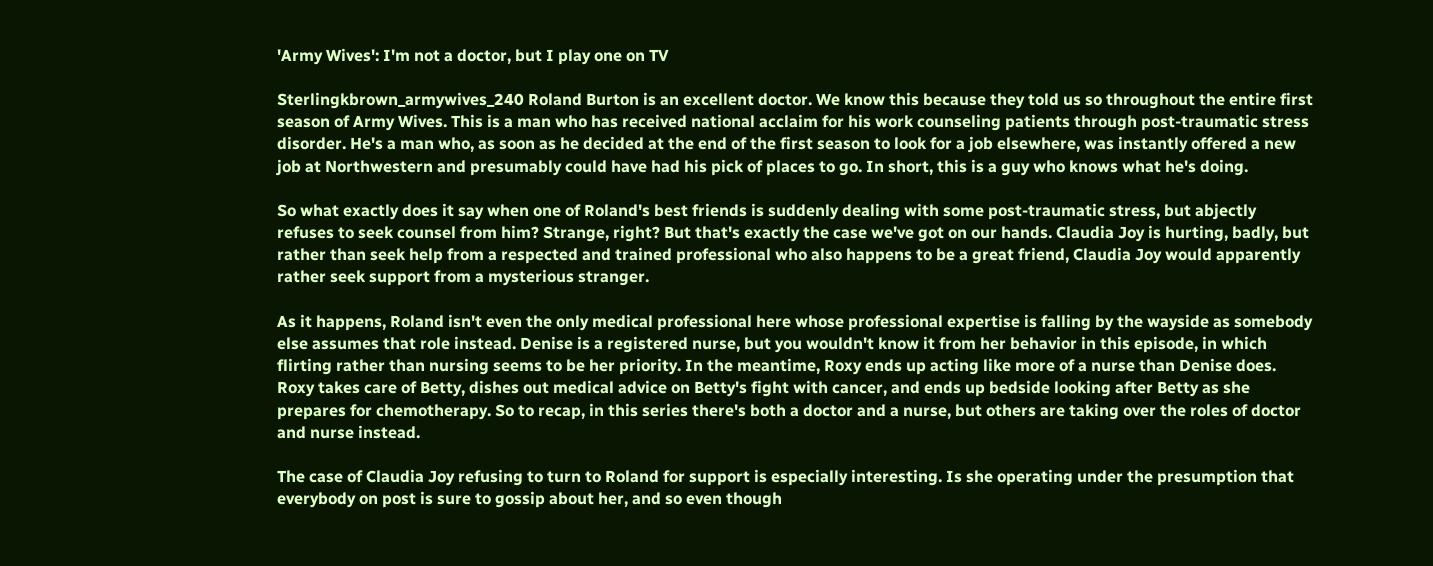'Army Wives': I'm not a doctor, but I play one on TV

Sterlingkbrown_armywives_240 Roland Burton is an excellent doctor. We know this because they told us so throughout the entire first season of Army Wives. This is a man who has received national acclaim for his work counseling patients through post-traumatic stress disorder. He's a man who, as soon as he decided at the end of the first season to look for a job elsewhere, was instantly offered a new job at Northwestern and presumably could have had his pick of places to go. In short, this is a guy who knows what he's doing.

So what exactly does it say when one of Roland's best friends is suddenly dealing with some post-traumatic stress, but abjectly refuses to seek counsel from him? Strange, right? But that's exactly the case we've got on our hands. Claudia Joy is hurting, badly, but rather than seek help from a respected and trained professional who also happens to be a great friend, Claudia Joy would apparently rather seek support from a mysterious stranger.

As it happens, Roland isn't even the only medical professional here whose professional expertise is falling by the wayside as somebody else assumes that role instead. Denise is a registered nurse, but you wouldn't know it from her behavior in this episode, in which flirting rather than nursing seems to be her priority. In the meantime, Roxy ends up acting like more of a nurse than Denise does. Roxy takes care of Betty, dishes out medical advice on Betty's fight with cancer, and ends up bedside looking after Betty as she prepares for chemotherapy. So to recap, in this series there's both a doctor and a nurse, but others are taking over the roles of doctor and nurse instead.

The case of Claudia Joy refusing to turn to Roland for support is especially interesting. Is she operating under the presumption that everybody on post is sure to gossip about her, and so even though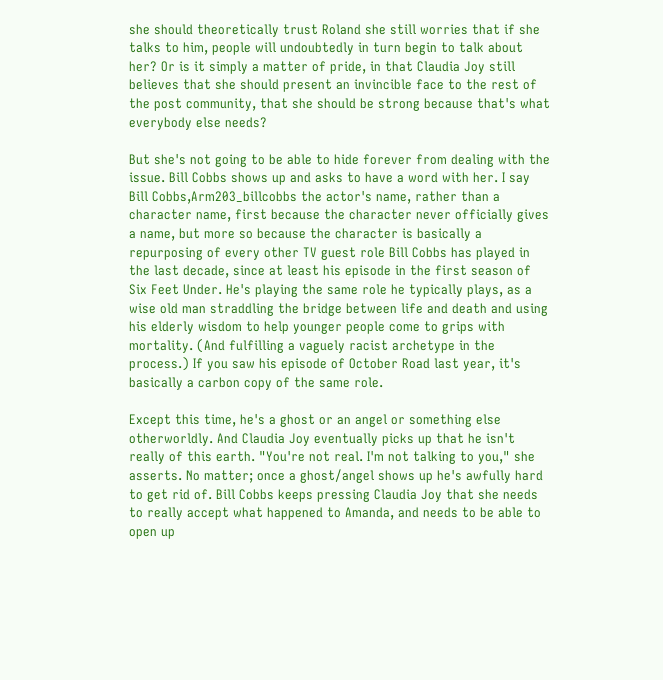she should theoretically trust Roland she still worries that if she talks to him, people will undoubtedly in turn begin to talk about her? Or is it simply a matter of pride, in that Claudia Joy still believes that she should present an invincible face to the rest of the post community, that she should be strong because that's what everybody else needs?

But she's not going to be able to hide forever from dealing with the issue. Bill Cobbs shows up and asks to have a word with her. I say Bill Cobbs,Arm203_billcobbs the actor's name, rather than a character name, first because the character never officially gives a name, but more so because the character is basically a repurposing of every other TV guest role Bill Cobbs has played in the last decade, since at least his episode in the first season of Six Feet Under. He's playing the same role he typically plays, as a wise old man straddling the bridge between life and death and using his elderly wisdom to help younger people come to grips with mortality. (And fulfilling a vaguely racist archetype in the process.) If you saw his episode of October Road last year, it's basically a carbon copy of the same role.

Except this time, he's a ghost or an angel or something else otherworldly. And Claudia Joy eventually picks up that he isn't really of this earth. "You're not real. I'm not talking to you," she asserts. No matter; once a ghost/angel shows up he's awfully hard to get rid of. Bill Cobbs keeps pressing Claudia Joy that she needs to really accept what happened to Amanda, and needs to be able to open up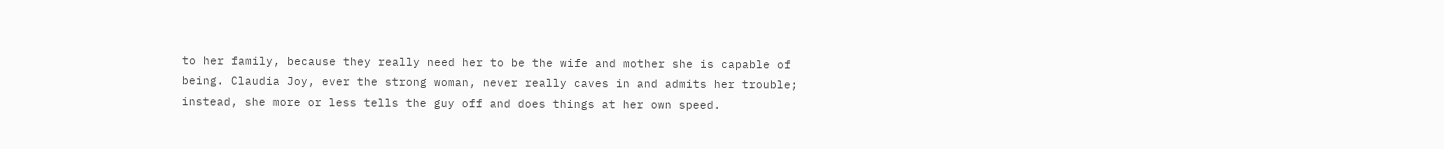to her family, because they really need her to be the wife and mother she is capable of being. Claudia Joy, ever the strong woman, never really caves in and admits her trouble; instead, she more or less tells the guy off and does things at her own speed.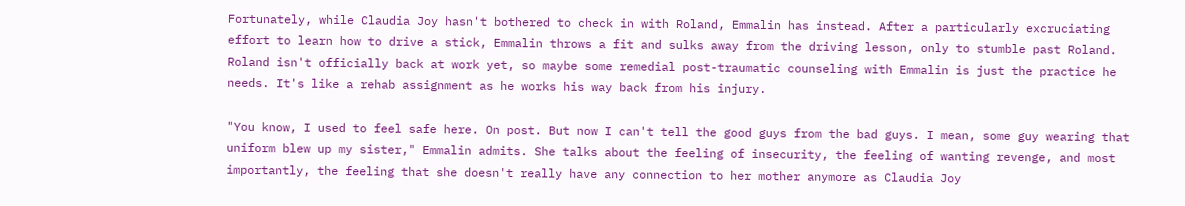Fortunately, while Claudia Joy hasn't bothered to check in with Roland, Emmalin has instead. After a particularly excruciating effort to learn how to drive a stick, Emmalin throws a fit and sulks away from the driving lesson, only to stumble past Roland. Roland isn't officially back at work yet, so maybe some remedial post-traumatic counseling with Emmalin is just the practice he needs. It's like a rehab assignment as he works his way back from his injury.

"You know, I used to feel safe here. On post. But now I can't tell the good guys from the bad guys. I mean, some guy wearing that uniform blew up my sister," Emmalin admits. She talks about the feeling of insecurity, the feeling of wanting revenge, and most importantly, the feeling that she doesn't really have any connection to her mother anymore as Claudia Joy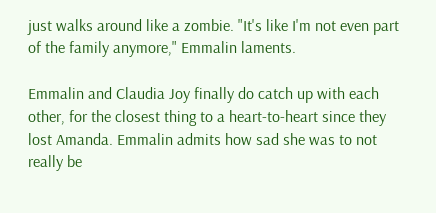just walks around like a zombie. "It's like I'm not even part of the family anymore," Emmalin laments.

Emmalin and Claudia Joy finally do catch up with each other, for the closest thing to a heart-to-heart since they lost Amanda. Emmalin admits how sad she was to not really be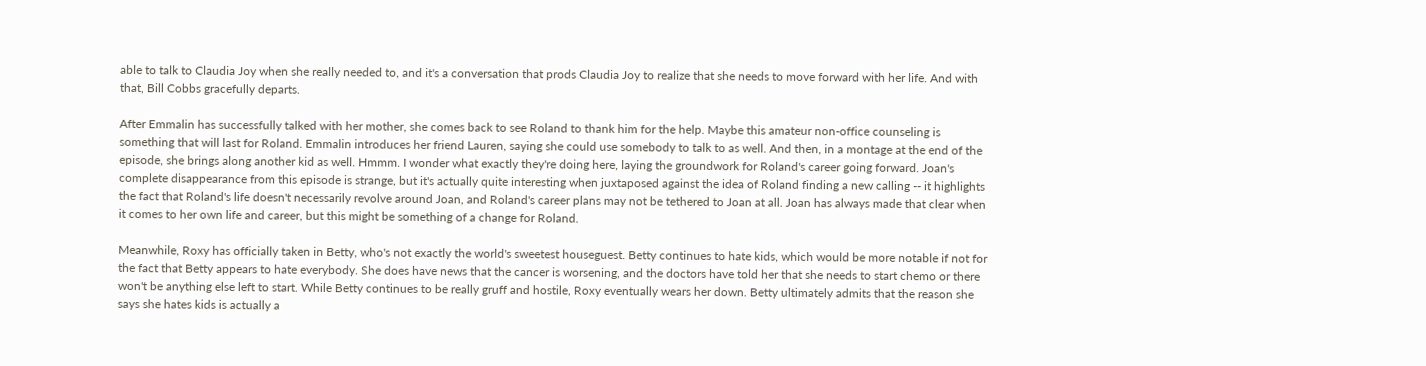able to talk to Claudia Joy when she really needed to, and it's a conversation that prods Claudia Joy to realize that she needs to move forward with her life. And with that, Bill Cobbs gracefully departs.

After Emmalin has successfully talked with her mother, she comes back to see Roland to thank him for the help. Maybe this amateur non-office counseling is something that will last for Roland. Emmalin introduces her friend Lauren, saying she could use somebody to talk to as well. And then, in a montage at the end of the episode, she brings along another kid as well. Hmmm. I wonder what exactly they're doing here, laying the groundwork for Roland's career going forward. Joan's complete disappearance from this episode is strange, but it's actually quite interesting when juxtaposed against the idea of Roland finding a new calling -- it highlights the fact that Roland's life doesn't necessarily revolve around Joan, and Roland's career plans may not be tethered to Joan at all. Joan has always made that clear when it comes to her own life and career, but this might be something of a change for Roland.

Meanwhile, Roxy has officially taken in Betty, who's not exactly the world's sweetest houseguest. Betty continues to hate kids, which would be more notable if not for the fact that Betty appears to hate everybody. She does have news that the cancer is worsening, and the doctors have told her that she needs to start chemo or there won't be anything else left to start. While Betty continues to be really gruff and hostile, Roxy eventually wears her down. Betty ultimately admits that the reason she says she hates kids is actually a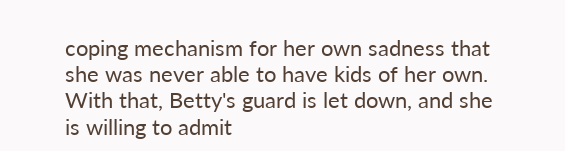coping mechanism for her own sadness that she was never able to have kids of her own. With that, Betty's guard is let down, and she is willing to admit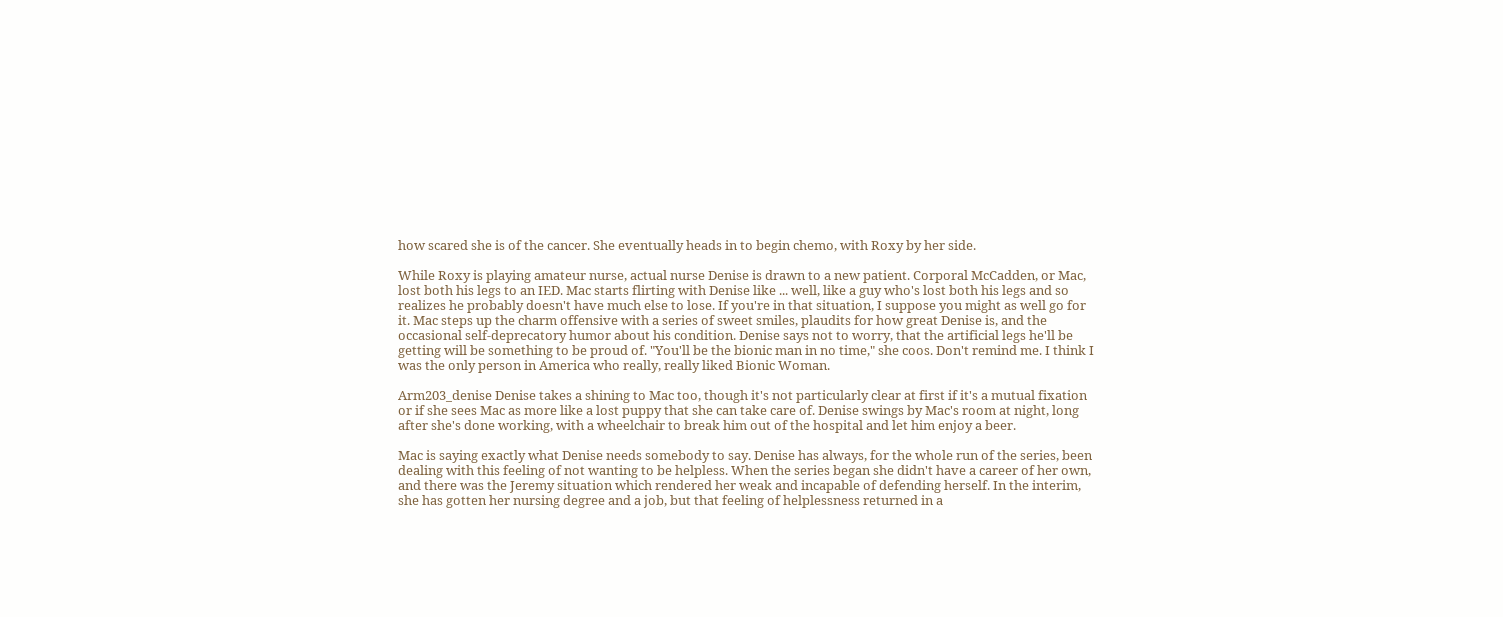how scared she is of the cancer. She eventually heads in to begin chemo, with Roxy by her side.

While Roxy is playing amateur nurse, actual nurse Denise is drawn to a new patient. Corporal McCadden, or Mac, lost both his legs to an IED. Mac starts flirting with Denise like ... well, like a guy who's lost both his legs and so realizes he probably doesn't have much else to lose. If you're in that situation, I suppose you might as well go for it. Mac steps up the charm offensive with a series of sweet smiles, plaudits for how great Denise is, and the occasional self-deprecatory humor about his condition. Denise says not to worry, that the artificial legs he'll be getting will be something to be proud of. "You'll be the bionic man in no time," she coos. Don't remind me. I think I was the only person in America who really, really liked Bionic Woman.

Arm203_denise Denise takes a shining to Mac too, though it's not particularly clear at first if it's a mutual fixation or if she sees Mac as more like a lost puppy that she can take care of. Denise swings by Mac's room at night, long after she's done working, with a wheelchair to break him out of the hospital and let him enjoy a beer.

Mac is saying exactly what Denise needs somebody to say. Denise has always, for the whole run of the series, been dealing with this feeling of not wanting to be helpless. When the series began she didn't have a career of her own, and there was the Jeremy situation which rendered her weak and incapable of defending herself. In the interim, she has gotten her nursing degree and a job, but that feeling of helplessness returned in a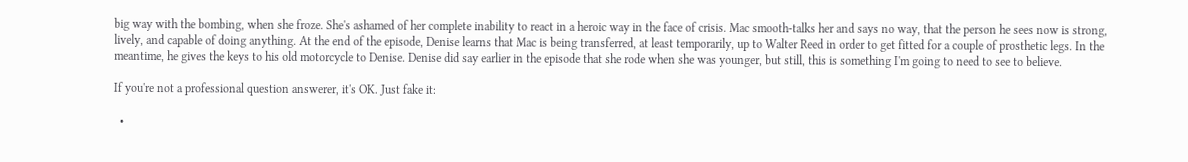big way with the bombing, when she froze. She's ashamed of her complete inability to react in a heroic way in the face of crisis. Mac smooth-talks her and says no way, that the person he sees now is strong, lively, and capable of doing anything. At the end of the episode, Denise learns that Mac is being transferred, at least temporarily, up to Walter Reed in order to get fitted for a couple of prosthetic legs. In the meantime, he gives the keys to his old motorcycle to Denise. Denise did say earlier in the episode that she rode when she was younger, but still, this is something I'm going to need to see to believe.

If you're not a professional question answerer, it's OK. Just fake it:

  •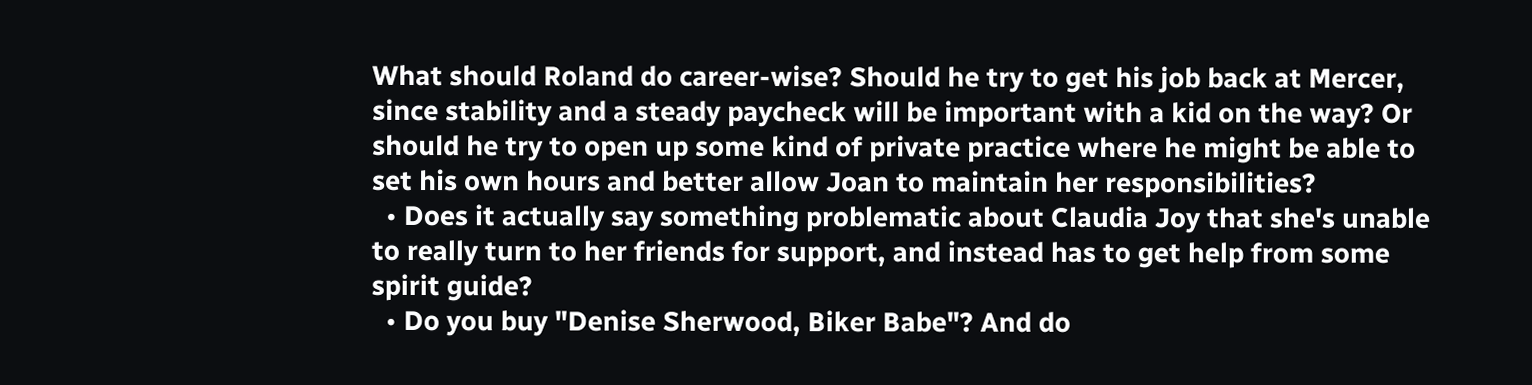What should Roland do career-wise? Should he try to get his job back at Mercer, since stability and a steady paycheck will be important with a kid on the way? Or should he try to open up some kind of private practice where he might be able to set his own hours and better allow Joan to maintain her responsibilities?
  • Does it actually say something problematic about Claudia Joy that she's unable to really turn to her friends for support, and instead has to get help from some spirit guide?
  • Do you buy "Denise Sherwood, Biker Babe"? And do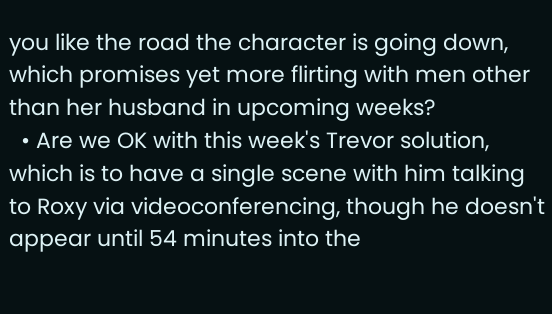you like the road the character is going down, which promises yet more flirting with men other than her husband in upcoming weeks?
  • Are we OK with this week's Trevor solution, which is to have a single scene with him talking to Roxy via videoconferencing, though he doesn't appear until 54 minutes into the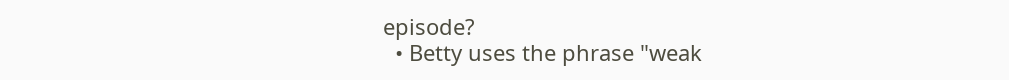episode?
  • Betty uses the phrase "weak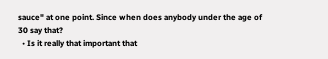sauce" at one point. Since when does anybody under the age of 30 say that?
  • Is it really that important that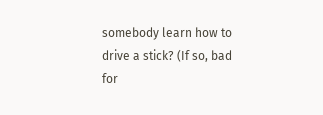somebody learn how to drive a stick? (If so, bad for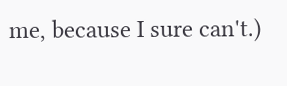me, because I sure can't.)